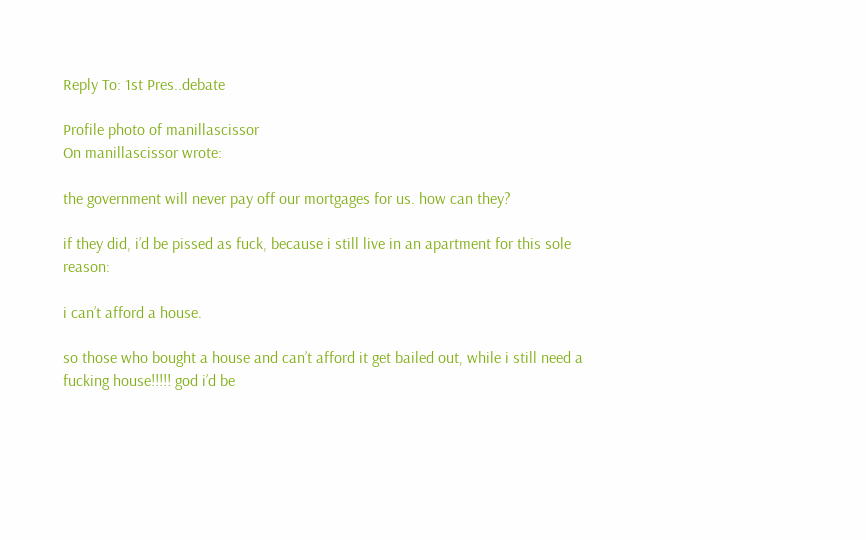Reply To: 1st Pres..debate

Profile photo of manillascissor
On manillascissor wrote:

the government will never pay off our mortgages for us. how can they?

if they did, i’d be pissed as fuck, because i still live in an apartment for this sole reason:

i can’t afford a house.

so those who bought a house and can’t afford it get bailed out, while i still need a fucking house!!!!! god i’d be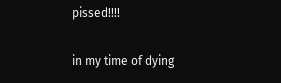pissed!!!!

in my time of dying